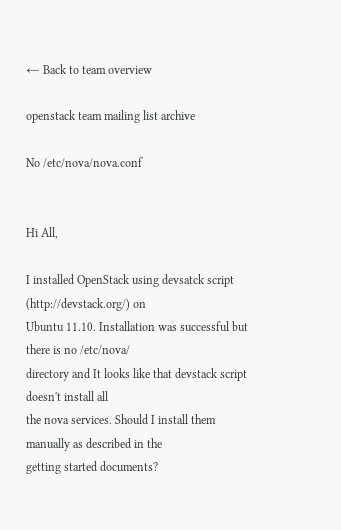← Back to team overview

openstack team mailing list archive

No /etc/nova/nova.conf


Hi All,

I installed OpenStack using devsatck script (http://devstack.org/) on
Ubuntu 11.10. Installation was successful but there is no /etc/nova/
directory and It looks like that devstack script doesn't install all
the nova services. Should I install them manually as described in the
getting started documents?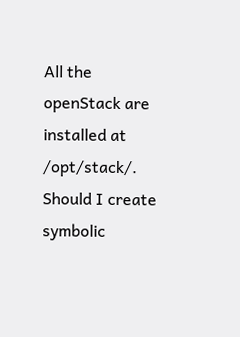All the openStack are installed at /opt/stack/. Should I create
symbolic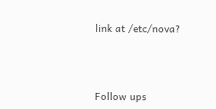link at /etc/nova?



Follow ups